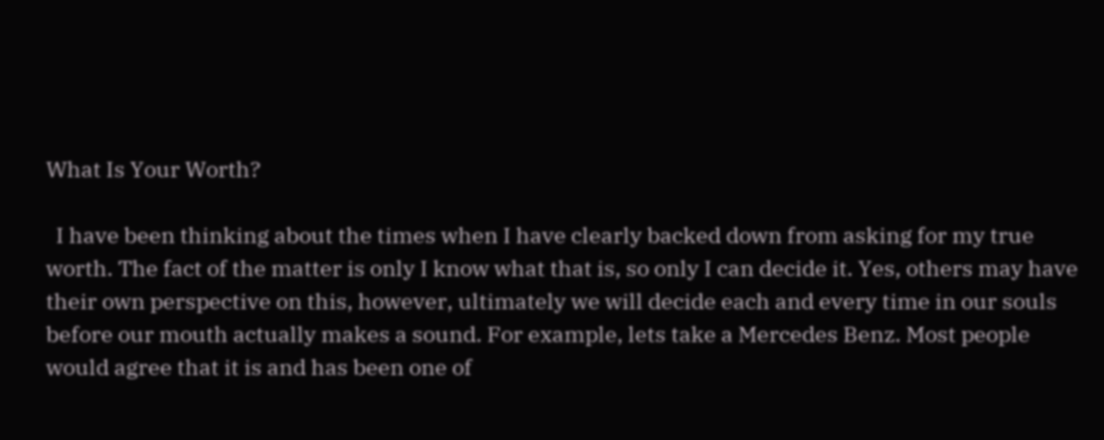What Is Your Worth?

  I have been thinking about the times when I have clearly backed down from asking for my true worth. The fact of the matter is only I know what that is, so only I can decide it. Yes, others may have their own perspective on this, however, ultimately we will decide each and every time in our souls before our mouth actually makes a sound. For example, lets take a Mercedes Benz. Most people would agree that it is and has been one of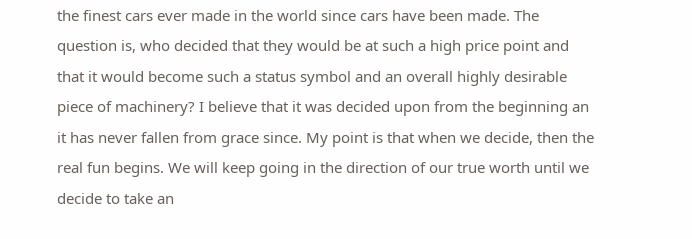the finest cars ever made in the world since cars have been made. The question is, who decided that they would be at such a high price point and that it would become such a status symbol and an overall highly desirable piece of machinery? I believe that it was decided upon from the beginning an it has never fallen from grace since. My point is that when we decide, then the real fun begins. We will keep going in the direction of our true worth until we decide to take an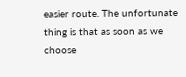easier route. The unfortunate thing is that as soon as we choose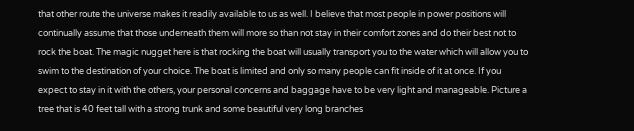that other route the universe makes it readily available to us as well. I believe that most people in power positions will continually assume that those underneath them will more so than not stay in their comfort zones and do their best not to rock the boat. The magic nugget here is that rocking the boat will usually transport you to the water which will allow you to swim to the destination of your choice. The boat is limited and only so many people can fit inside of it at once. If you expect to stay in it with the others, your personal concerns and baggage have to be very light and manageable. Picture a tree that is 40 feet tall with a strong trunk and some beautiful very long branches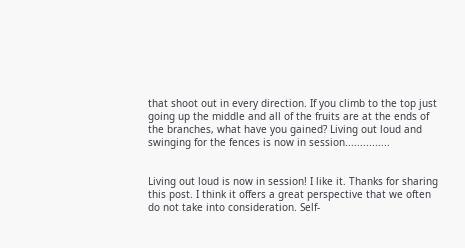that shoot out in every direction. If you climb to the top just going up the middle and all of the fruits are at the ends of the branches, what have you gained? Living out loud and swinging for the fences is now in session...............


Living out loud is now in session! I like it. Thanks for sharing this post. I think it offers a great perspective that we often do not take into consideration. Self-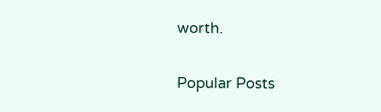worth.

Popular Posts